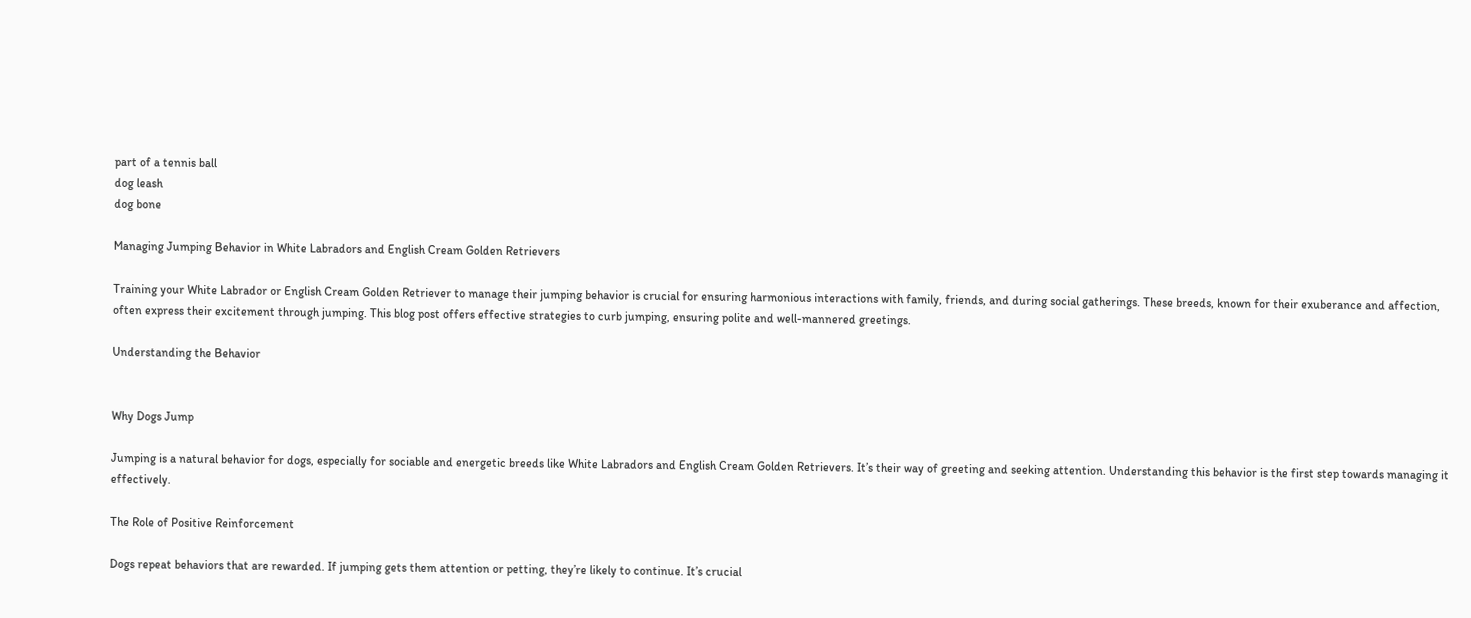part of a tennis ball
dog leash
dog bone

Managing Jumping Behavior in White Labradors and English Cream Golden Retrievers

Training your White Labrador or English Cream Golden Retriever to manage their jumping behavior is crucial for ensuring harmonious interactions with family, friends, and during social gatherings. These breeds, known for their exuberance and affection, often express their excitement through jumping. This blog post offers effective strategies to curb jumping, ensuring polite and well-mannered greetings.

Understanding the Behavior


Why Dogs Jump

Jumping is a natural behavior for dogs, especially for sociable and energetic breeds like White Labradors and English Cream Golden Retrievers. It’s their way of greeting and seeking attention. Understanding this behavior is the first step towards managing it effectively.

The Role of Positive Reinforcement

Dogs repeat behaviors that are rewarded. If jumping gets them attention or petting, they’re likely to continue. It’s crucial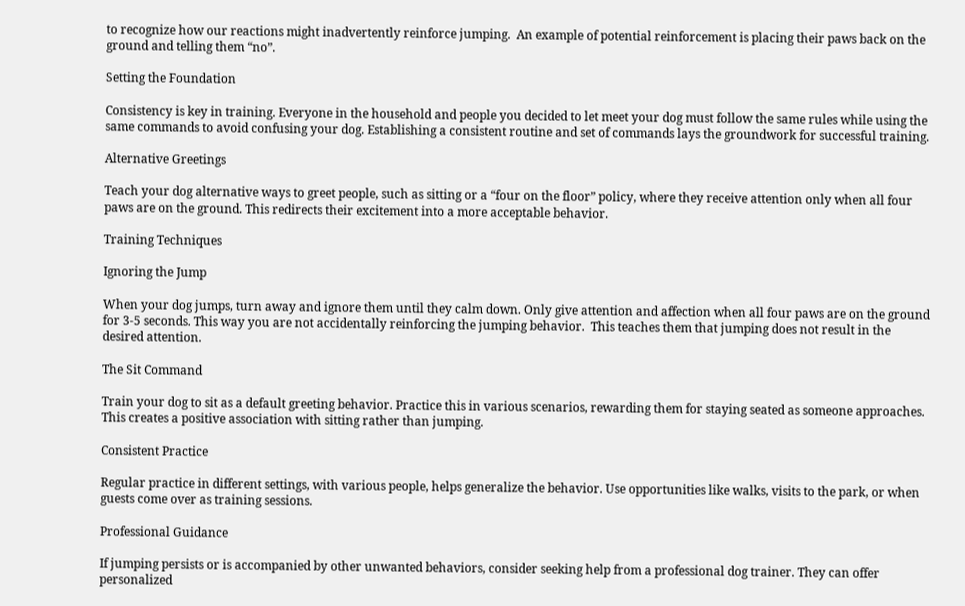to recognize how our reactions might inadvertently reinforce jumping.  An example of potential reinforcement is placing their paws back on the ground and telling them “no”.

Setting the Foundation

Consistency is key in training. Everyone in the household and people you decided to let meet your dog must follow the same rules while using the same commands to avoid confusing your dog. Establishing a consistent routine and set of commands lays the groundwork for successful training.

Alternative Greetings

Teach your dog alternative ways to greet people, such as sitting or a “four on the floor” policy, where they receive attention only when all four paws are on the ground. This redirects their excitement into a more acceptable behavior.

Training Techniques

Ignoring the Jump

When your dog jumps, turn away and ignore them until they calm down. Only give attention and affection when all four paws are on the ground for 3-5 seconds. This way you are not accidentally reinforcing the jumping behavior.  This teaches them that jumping does not result in the desired attention.

The Sit Command

Train your dog to sit as a default greeting behavior. Practice this in various scenarios, rewarding them for staying seated as someone approaches. This creates a positive association with sitting rather than jumping.

Consistent Practice

Regular practice in different settings, with various people, helps generalize the behavior. Use opportunities like walks, visits to the park, or when guests come over as training sessions.

Professional Guidance

If jumping persists or is accompanied by other unwanted behaviors, consider seeking help from a professional dog trainer. They can offer personalized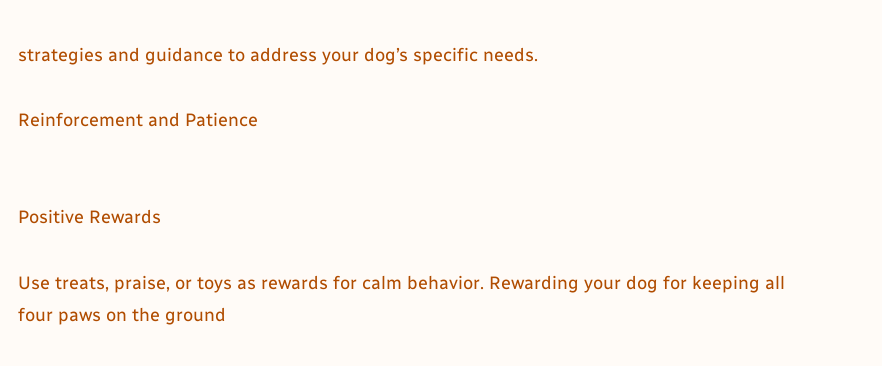strategies and guidance to address your dog’s specific needs.

Reinforcement and Patience


Positive Rewards

Use treats, praise, or toys as rewards for calm behavior. Rewarding your dog for keeping all four paws on the ground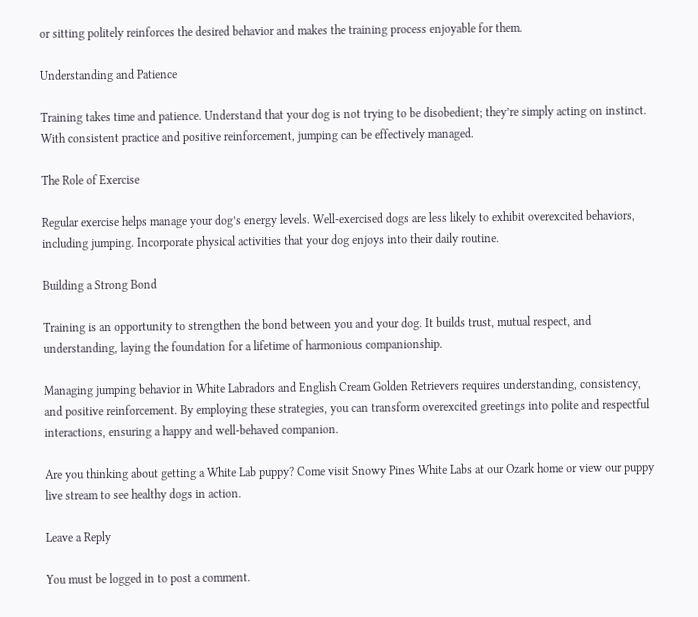or sitting politely reinforces the desired behavior and makes the training process enjoyable for them.

Understanding and Patience

Training takes time and patience. Understand that your dog is not trying to be disobedient; they’re simply acting on instinct. With consistent practice and positive reinforcement, jumping can be effectively managed.

The Role of Exercise

Regular exercise helps manage your dog’s energy levels. Well-exercised dogs are less likely to exhibit overexcited behaviors, including jumping. Incorporate physical activities that your dog enjoys into their daily routine.

Building a Strong Bond

Training is an opportunity to strengthen the bond between you and your dog. It builds trust, mutual respect, and understanding, laying the foundation for a lifetime of harmonious companionship.

Managing jumping behavior in White Labradors and English Cream Golden Retrievers requires understanding, consistency, and positive reinforcement. By employing these strategies, you can transform overexcited greetings into polite and respectful interactions, ensuring a happy and well-behaved companion.

Are you thinking about getting a White Lab puppy? Come visit Snowy Pines White Labs at our Ozark home or view our puppy live stream to see healthy dogs in action.

Leave a Reply

You must be logged in to post a comment.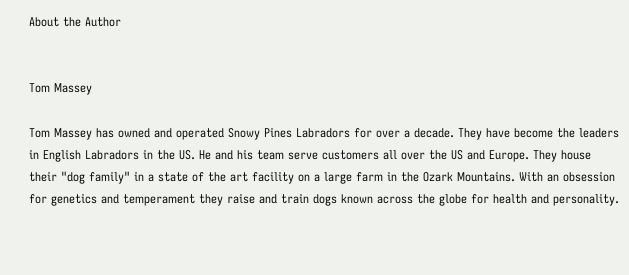About the Author


Tom Massey

Tom Massey has owned and operated Snowy Pines Labradors for over a decade. They have become the leaders in English Labradors in the US. He and his team serve customers all over the US and Europe. They house their "dog family" in a state of the art facility on a large farm in the Ozark Mountains. With an obsession for genetics and temperament they raise and train dogs known across the globe for health and personality.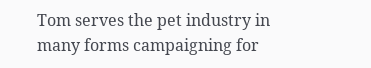Tom serves the pet industry in many forms campaigning for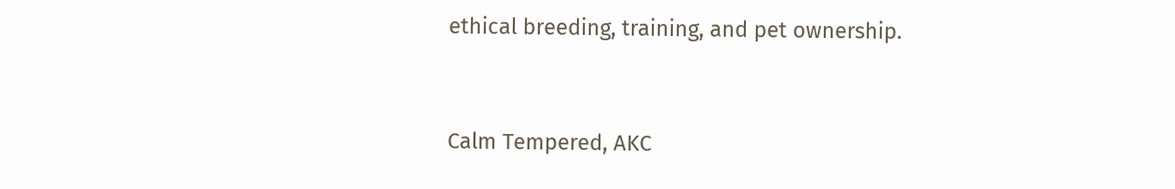ethical breeding, training, and pet ownership.


Calm Tempered, AKC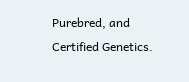Purebred, and Certified Genetics.